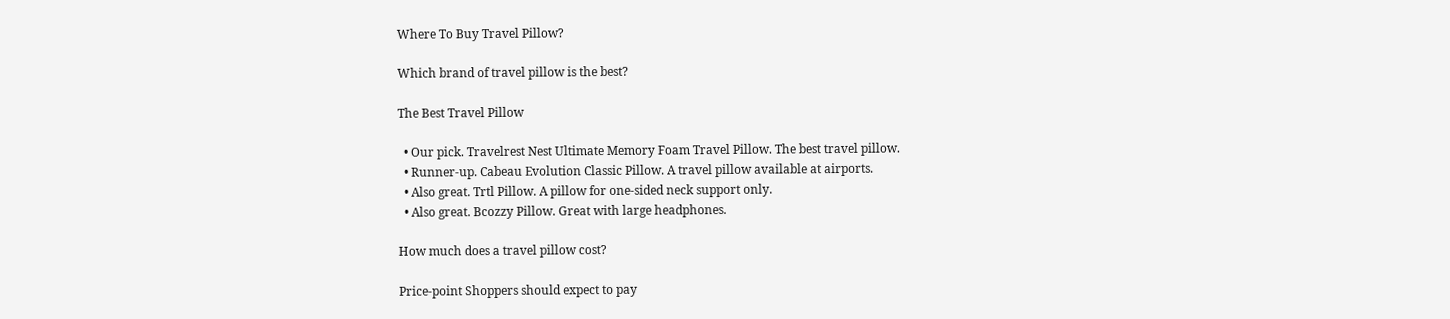Where To Buy Travel Pillow?

Which brand of travel pillow is the best?

The Best Travel Pillow

  • Our pick. Travelrest Nest Ultimate Memory Foam Travel Pillow. The best travel pillow.
  • Runner-up. Cabeau Evolution Classic Pillow. A travel pillow available at airports.
  • Also great. Trtl Pillow. A pillow for one-sided neck support only.
  • Also great. Bcozzy Pillow. Great with large headphones.

How much does a travel pillow cost?

Price-point Shoppers should expect to pay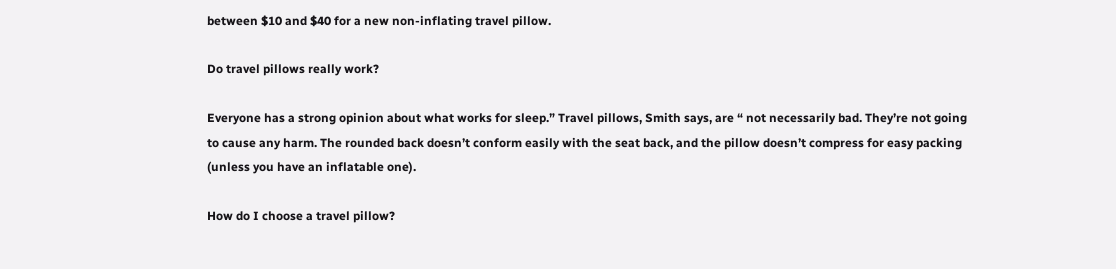between $10 and $40 for a new non-inflating travel pillow.

Do travel pillows really work?

Everyone has a strong opinion about what works for sleep.” Travel pillows, Smith says, are “ not necessarily bad. They’re not going to cause any harm. The rounded back doesn’t conform easily with the seat back, and the pillow doesn’t compress for easy packing (unless you have an inflatable one).

How do I choose a travel pillow?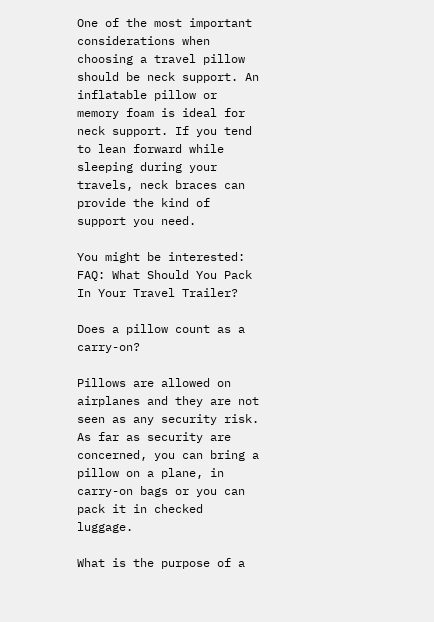One of the most important considerations when choosing a travel pillow should be neck support. An inflatable pillow or memory foam is ideal for neck support. If you tend to lean forward while sleeping during your travels, neck braces can provide the kind of support you need.

You might be interested:  FAQ: What Should You Pack In Your Travel Trailer?

Does a pillow count as a carry-on?

Pillows are allowed on airplanes and they are not seen as any security risk. As far as security are concerned, you can bring a pillow on a plane, in carry-on bags or you can pack it in checked luggage.

What is the purpose of a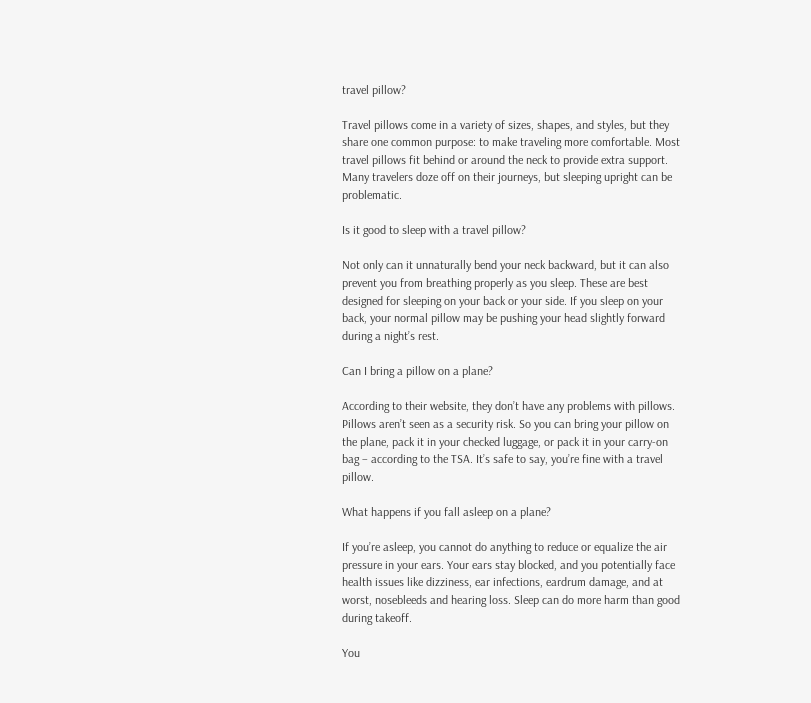travel pillow?

Travel pillows come in a variety of sizes, shapes, and styles, but they share one common purpose: to make traveling more comfortable. Most travel pillows fit behind or around the neck to provide extra support. Many travelers doze off on their journeys, but sleeping upright can be problematic.

Is it good to sleep with a travel pillow?

Not only can it unnaturally bend your neck backward, but it can also prevent you from breathing properly as you sleep. These are best designed for sleeping on your back or your side. If you sleep on your back, your normal pillow may be pushing your head slightly forward during a night’s rest.

Can I bring a pillow on a plane?

According to their website, they don’t have any problems with pillows. Pillows aren’t seen as a security risk. So you can bring your pillow on the plane, pack it in your checked luggage, or pack it in your carry-on bag – according to the TSA. It’s safe to say, you’re fine with a travel pillow.

What happens if you fall asleep on a plane?

If you’re asleep, you cannot do anything to reduce or equalize the air pressure in your ears. Your ears stay blocked, and you potentially face health issues like dizziness, ear infections, eardrum damage, and at worst, nosebleeds and hearing loss. Sleep can do more harm than good during takeoff.

You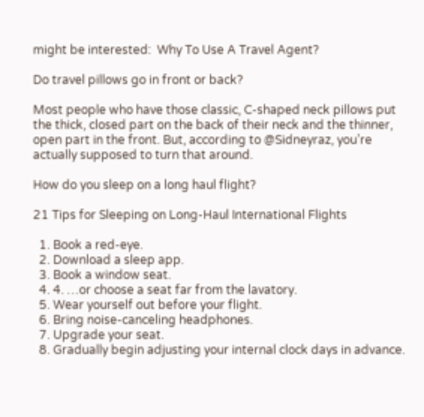might be interested:  Why To Use A Travel Agent?

Do travel pillows go in front or back?

Most people who have those classic, C-shaped neck pillows put the thick, closed part on the back of their neck and the thinner, open part in the front. But, according to @Sidneyraz, you’re actually supposed to turn that around.

How do you sleep on a long haul flight?

21 Tips for Sleeping on Long-Haul International Flights

  1. Book a red-eye.
  2. Download a sleep app.
  3. Book a window seat.
  4. 4. …or choose a seat far from the lavatory.
  5. Wear yourself out before your flight.
  6. Bring noise-canceling headphones.
  7. Upgrade your seat.
  8. Gradually begin adjusting your internal clock days in advance.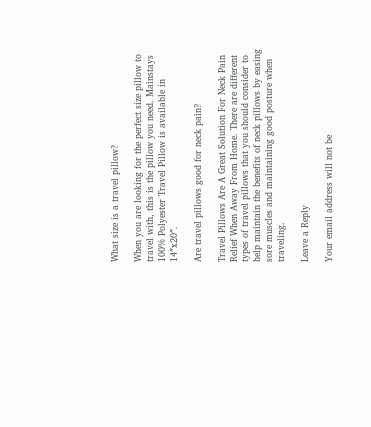What size is a travel pillow?

When you are looking for the perfect size pillow to travel with, this is the pillow you need. Mainstays 100% Polyester Travel Pillow is available in 14″x20″.

Are travel pillows good for neck pain?

Travel Pillows Are A Great Solution For Neck Pain Relief When Away From Home. There are different types of travel pillows that you should consider to help maintain the benefits of neck pillows by easing sore muscles and maintaining good posture when traveling.

Leave a Reply

Your email address will not be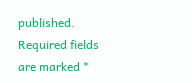published. Required fields are marked *